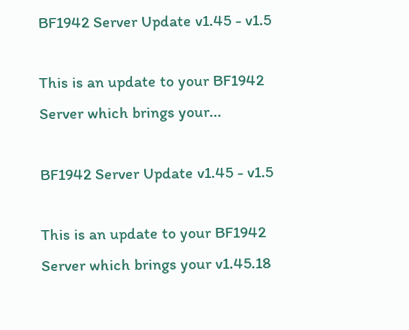BF1942 Server Update v1.45 - v1.5

This is an update to your BF1942 Server which brings your...

BF1942 Server Update v1.45 - v1.5

This is an update to your BF1942 Server which brings your v1.45.18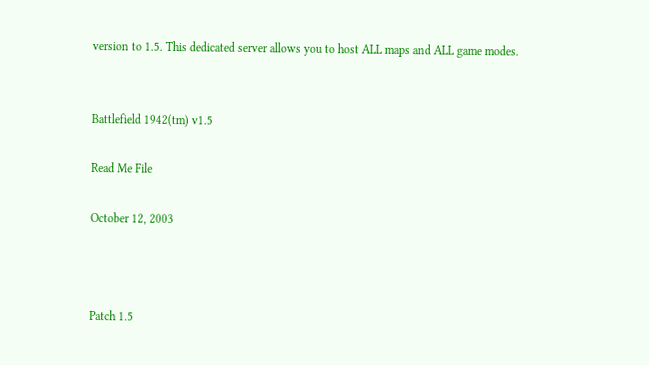version to 1.5. This dedicated server allows you to host ALL maps and ALL game modes.


Battlefield 1942(tm) v1.5

Read Me File

October 12, 2003



Patch 1.5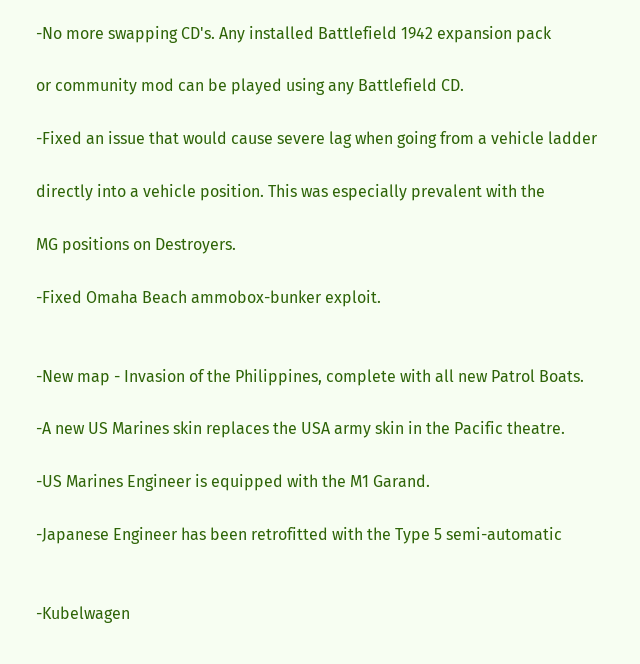-No more swapping CD's. Any installed Battlefield 1942 expansion pack

or community mod can be played using any Battlefield CD.

-Fixed an issue that would cause severe lag when going from a vehicle ladder

directly into a vehicle position. This was especially prevalent with the

MG positions on Destroyers.

-Fixed Omaha Beach ammobox-bunker exploit.


-New map - Invasion of the Philippines, complete with all new Patrol Boats.

-A new US Marines skin replaces the USA army skin in the Pacific theatre.

-US Marines Engineer is equipped with the M1 Garand.

-Japanese Engineer has been retrofitted with the Type 5 semi-automatic


-Kubelwagen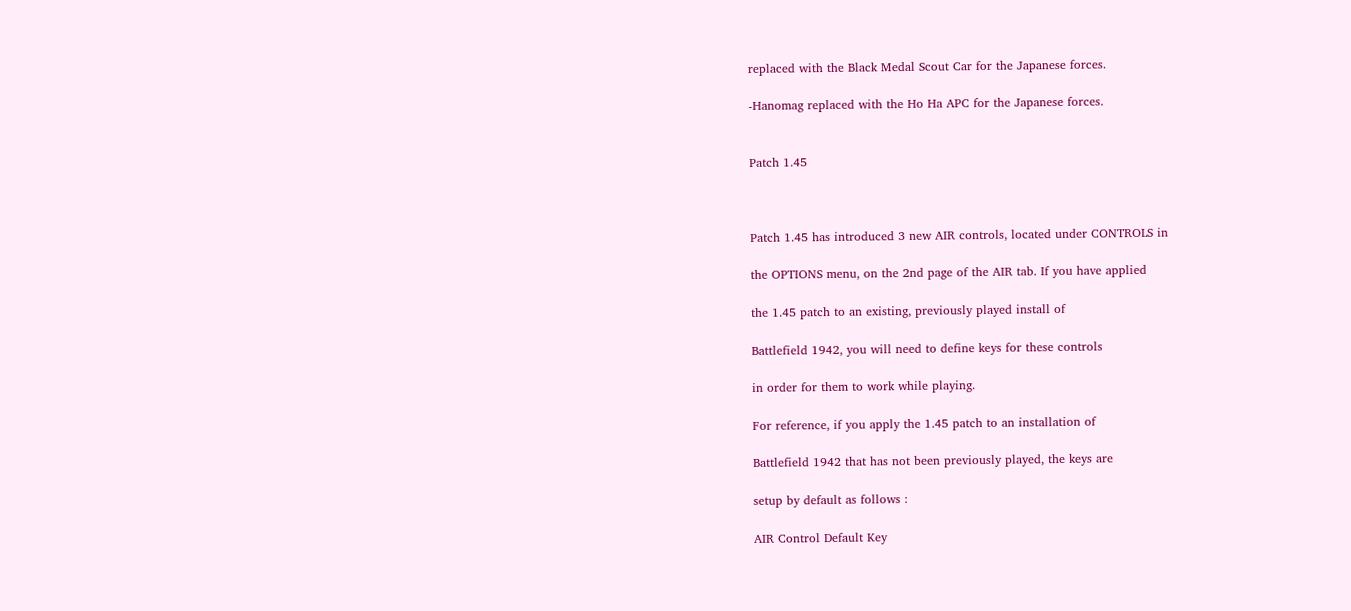replaced with the Black Medal Scout Car for the Japanese forces.

-Hanomag replaced with the Ho Ha APC for the Japanese forces.


Patch 1.45



Patch 1.45 has introduced 3 new AIR controls, located under CONTROLS in

the OPTIONS menu, on the 2nd page of the AIR tab. If you have applied

the 1.45 patch to an existing, previously played install of

Battlefield 1942, you will need to define keys for these controls

in order for them to work while playing.

For reference, if you apply the 1.45 patch to an installation of

Battlefield 1942 that has not been previously played, the keys are

setup by default as follows :

AIR Control Default Key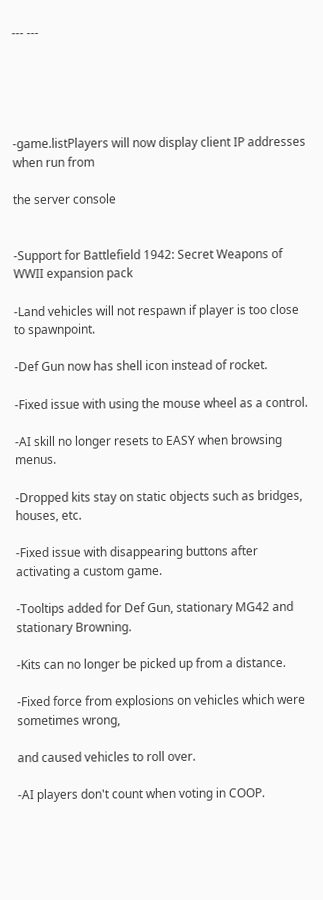--- ---





-game.listPlayers will now display client IP addresses when run from

the server console


-Support for Battlefield 1942: Secret Weapons of WWII expansion pack

-Land vehicles will not respawn if player is too close to spawnpoint.

-Def Gun now has shell icon instead of rocket.

-Fixed issue with using the mouse wheel as a control.

-AI skill no longer resets to EASY when browsing menus.

-Dropped kits stay on static objects such as bridges, houses, etc.

-Fixed issue with disappearing buttons after activating a custom game.

-Tooltips added for Def Gun, stationary MG42 and stationary Browning.

-Kits can no longer be picked up from a distance.

-Fixed force from explosions on vehicles which were sometimes wrong,

and caused vehicles to roll over.

-AI players don't count when voting in COOP.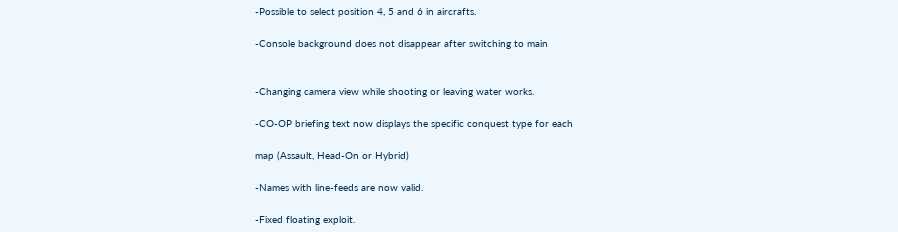-Possible to select position 4, 5 and 6 in aircrafts.

-Console background does not disappear after switching to main


-Changing camera view while shooting or leaving water works.

-CO-OP briefing text now displays the specific conquest type for each

map (Assault, Head-On or Hybrid)

-Names with line-feeds are now valid.

-Fixed floating exploit.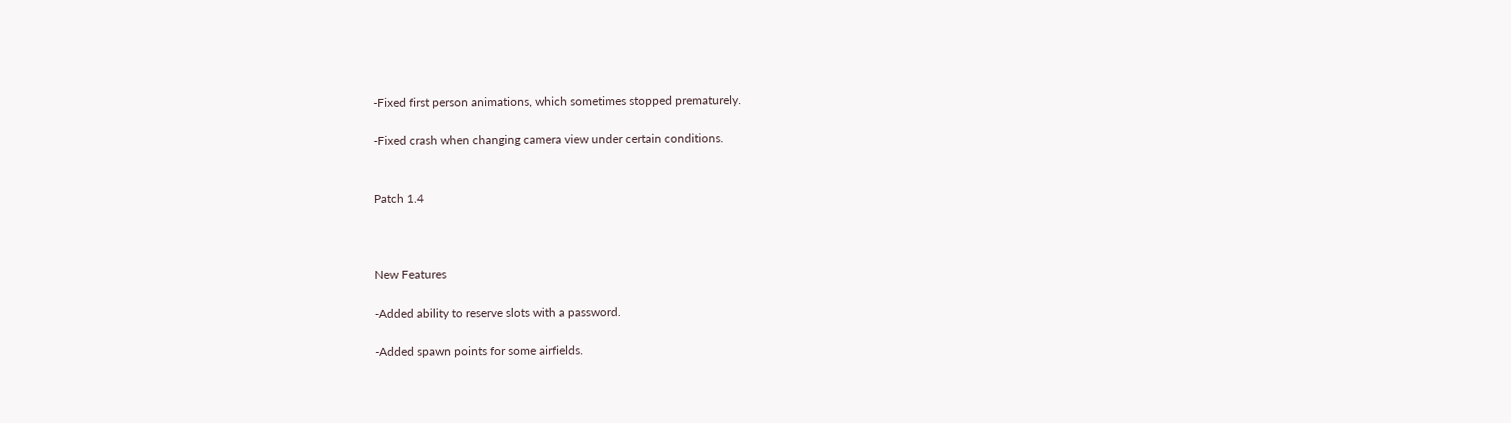-Fixed first person animations, which sometimes stopped prematurely.

-Fixed crash when changing camera view under certain conditions.


Patch 1.4



New Features

-Added ability to reserve slots with a password.

-Added spawn points for some airfields.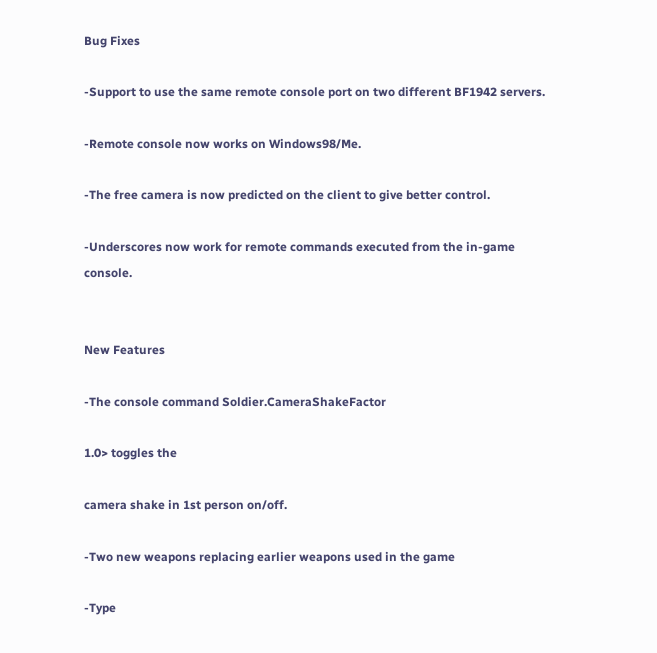Bug Fixes

-Support to use the same remote console port on two different BF1942 servers.

-Remote console now works on Windows98/Me.

-The free camera is now predicted on the client to give better control.

-Underscores now work for remote commands executed from the in-game console.


New Features

-The console command Soldier.CameraShakeFactor

1.0> toggles the

camera shake in 1st person on/off.

-Two new weapons replacing earlier weapons used in the game

-Type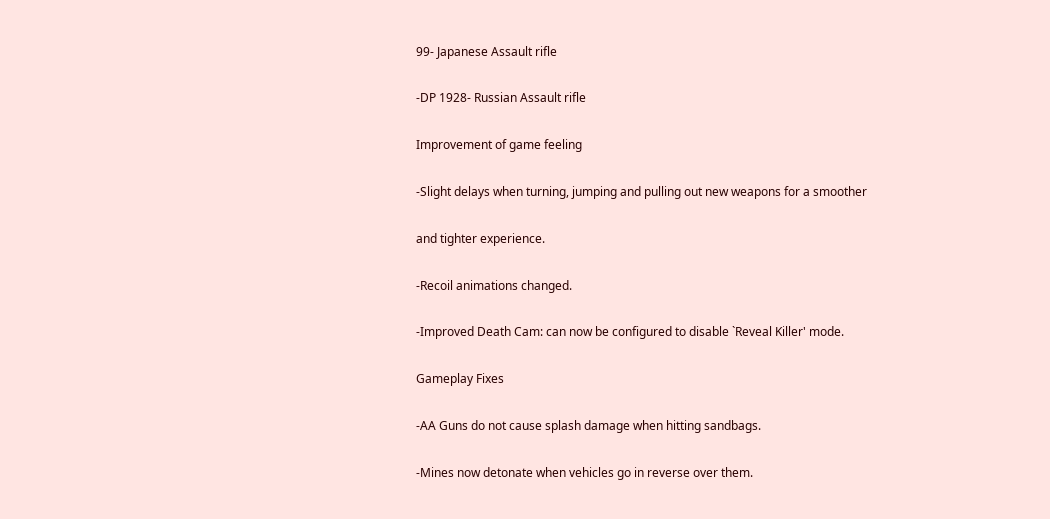99- Japanese Assault rifle

-DP 1928- Russian Assault rifle

Improvement of game feeling

-Slight delays when turning, jumping and pulling out new weapons for a smoother

and tighter experience.

-Recoil animations changed.

-Improved Death Cam: can now be configured to disable `Reveal Killer' mode.

Gameplay Fixes

-AA Guns do not cause splash damage when hitting sandbags.

-Mines now detonate when vehicles go in reverse over them.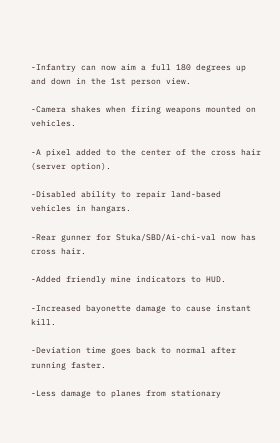-Infantry can now aim a full 180 degrees up and down in the 1st person view.

-Camera shakes when firing weapons mounted on vehicles.

-A pixel added to the center of the cross hair (server option).

-Disabled ability to repair land-based vehicles in hangars.

-Rear gunner for Stuka/SBD/Ai-chi-val now has cross hair.

-Added friendly mine indicators to HUD.

-Increased bayonette damage to cause instant kill.

-Deviation time goes back to normal after running faster.

-Less damage to planes from stationary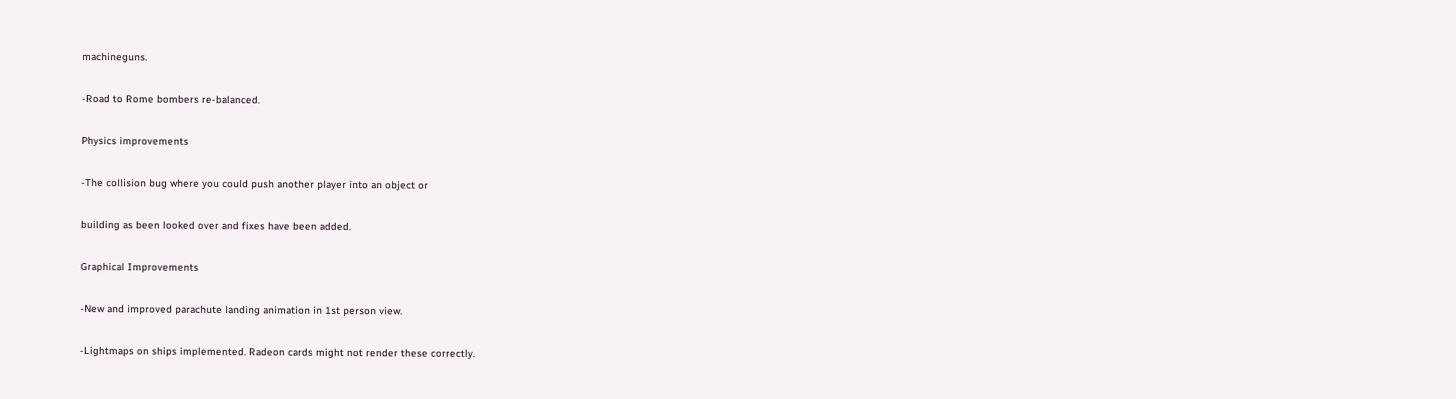machineguns.

-Road to Rome bombers re-balanced.

Physics improvements

-The collision bug where you could push another player into an object or

building as been looked over and fixes have been added.

Graphical Improvements

-New and improved parachute landing animation in 1st person view.

-Lightmaps on ships implemented. Radeon cards might not render these correctly.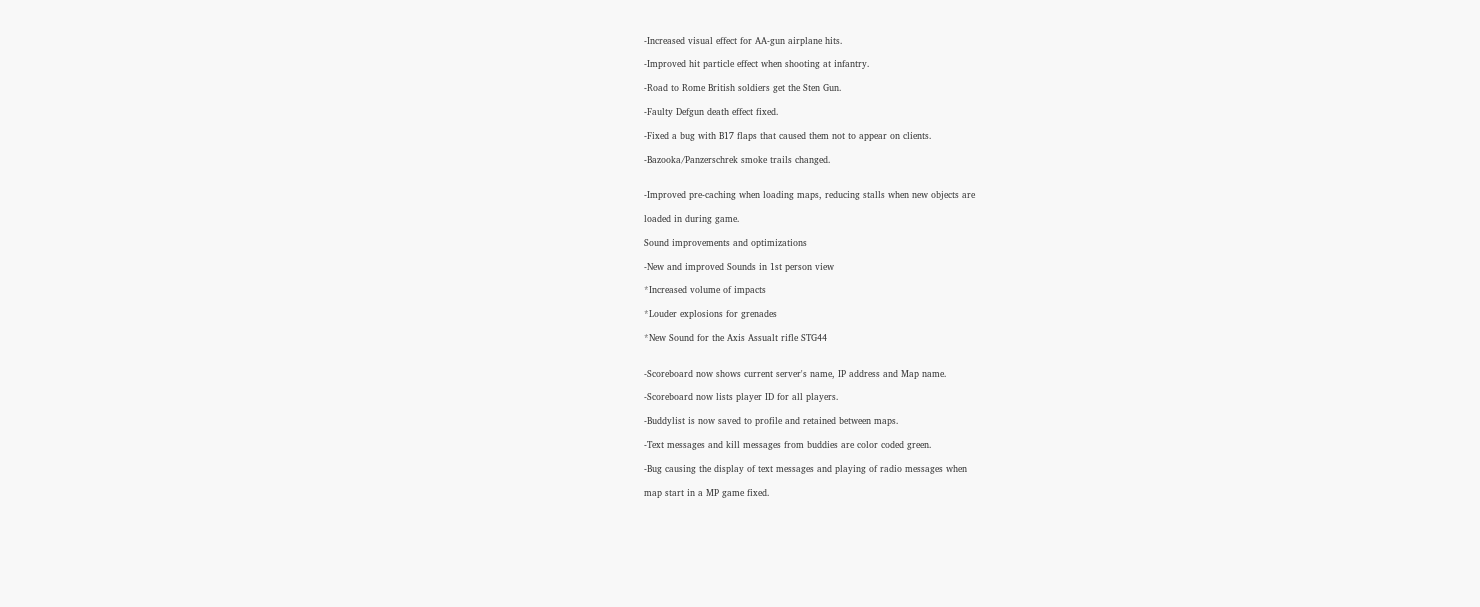-Increased visual effect for AA-gun airplane hits.

-Improved hit particle effect when shooting at infantry.

-Road to Rome British soldiers get the Sten Gun.

-Faulty Defgun death effect fixed.

-Fixed a bug with B17 flaps that caused them not to appear on clients.

-Bazooka/Panzerschrek smoke trails changed.


-Improved pre-caching when loading maps, reducing stalls when new objects are

loaded in during game.

Sound improvements and optimizations

-New and improved Sounds in 1st person view

*Increased volume of impacts

*Louder explosions for grenades

*New Sound for the Axis Assualt rifle STG44


-Scoreboard now shows current server's name, IP address and Map name.

-Scoreboard now lists player ID for all players.

-Buddylist is now saved to profile and retained between maps.

-Text messages and kill messages from buddies are color coded green.

-Bug causing the display of text messages and playing of radio messages when

map start in a MP game fixed.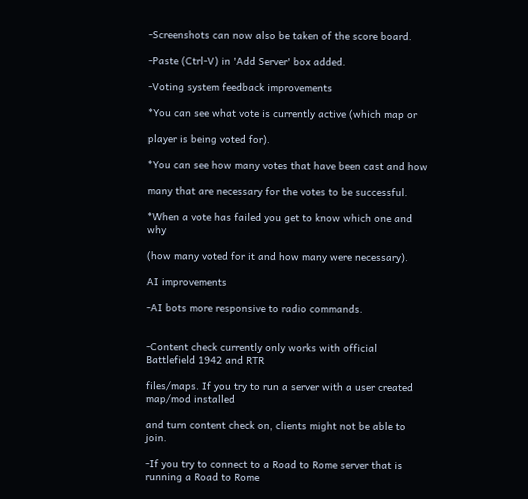-Screenshots can now also be taken of the score board.

-Paste (Ctrl-V) in 'Add Server' box added.

-Voting system feedback improvements

*You can see what vote is currently active (which map or

player is being voted for).

*You can see how many votes that have been cast and how

many that are necessary for the votes to be successful.

*When a vote has failed you get to know which one and why

(how many voted for it and how many were necessary).

AI improvements

-AI bots more responsive to radio commands.


-Content check currently only works with official Battlefield 1942 and RTR

files/maps. If you try to run a server with a user created map/mod installed

and turn content check on, clients might not be able to join.

-If you try to connect to a Road to Rome server that is running a Road to Rome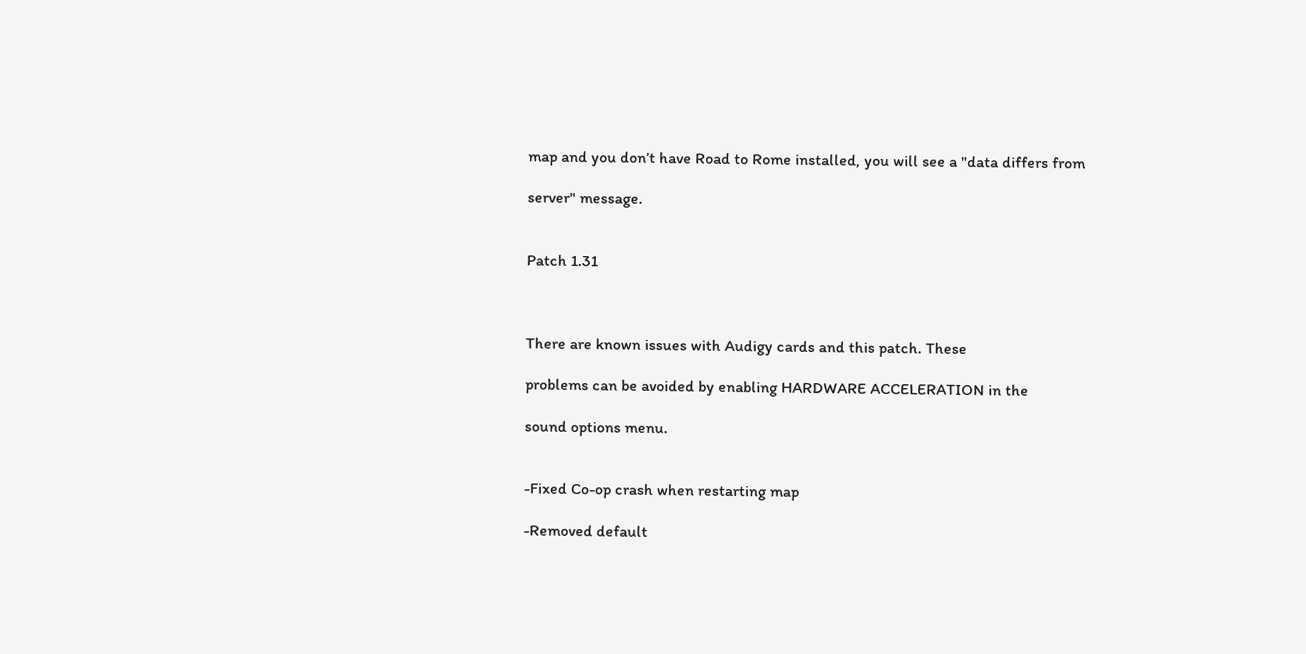map and you don’t have Road to Rome installed, you will see a "data differs from

server" message.


Patch 1.31



There are known issues with Audigy cards and this patch. These

problems can be avoided by enabling HARDWARE ACCELERATION in the

sound options menu.


-Fixed Co-op crash when restarting map

-Removed default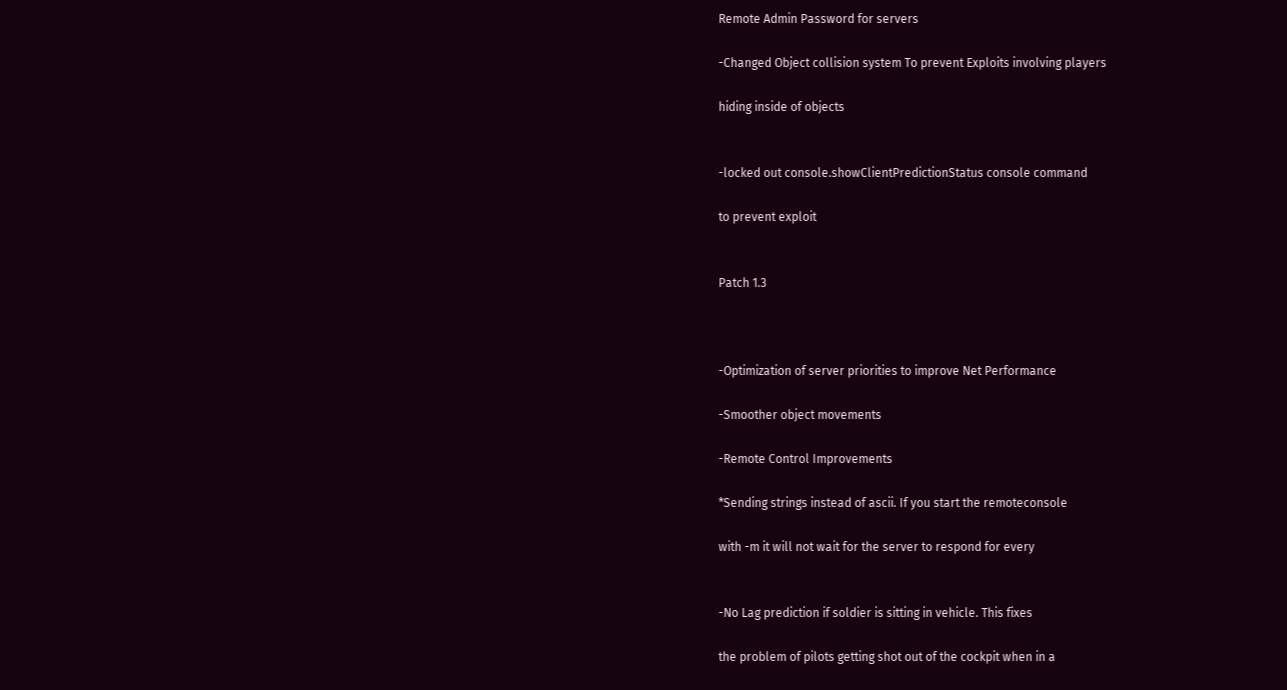Remote Admin Password for servers

-Changed Object collision system To prevent Exploits involving players

hiding inside of objects


-locked out console.showClientPredictionStatus console command

to prevent exploit


Patch 1.3



-Optimization of server priorities to improve Net Performance

-Smoother object movements

-Remote Control Improvements

*Sending strings instead of ascii. If you start the remoteconsole

with -m it will not wait for the server to respond for every


-No Lag prediction if soldier is sitting in vehicle. This fixes

the problem of pilots getting shot out of the cockpit when in a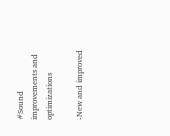#Sound improvements and optimizations

-New and improved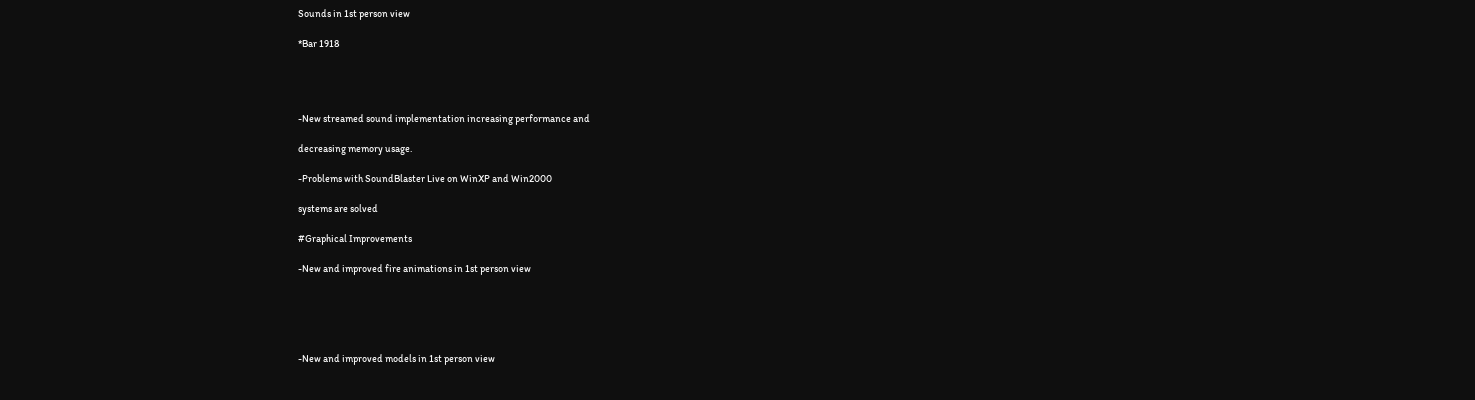Sounds in 1st person view

*Bar 1918




-New streamed sound implementation increasing performance and

decreasing memory usage.

-Problems with SoundBlaster Live on WinXP and Win2000

systems are solved

#Graphical Improvements

-New and improved fire animations in 1st person view





-New and improved models in 1st person view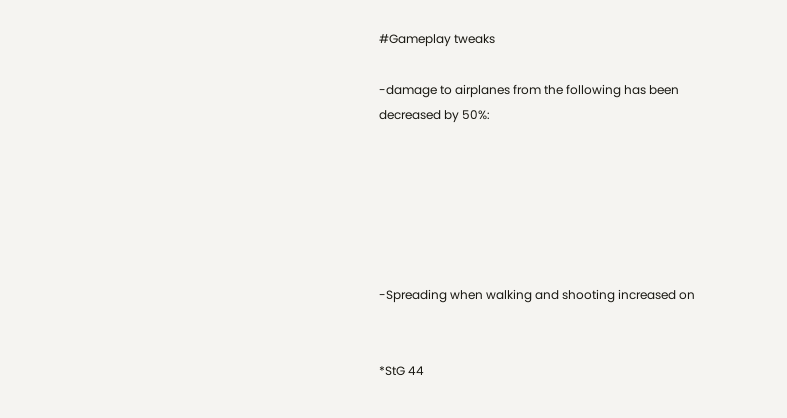#Gameplay tweaks

-damage to airplanes from the following has been decreased by 50%:






-Spreading when walking and shooting increased on


*StG 44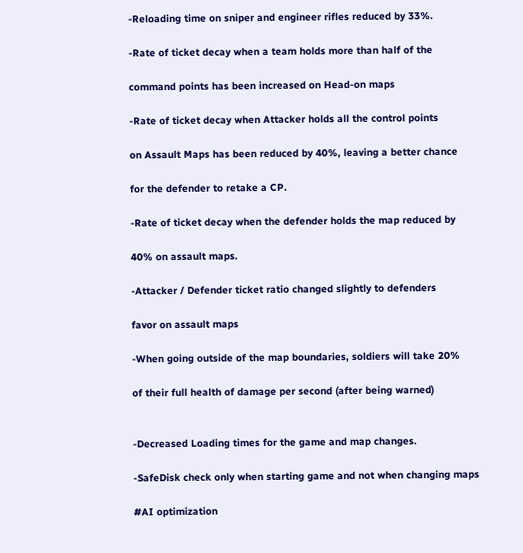-Reloading time on sniper and engineer rifles reduced by 33%.

-Rate of ticket decay when a team holds more than half of the

command points has been increased on Head-on maps

-Rate of ticket decay when Attacker holds all the control points

on Assault Maps has been reduced by 40%, leaving a better chance

for the defender to retake a CP.

-Rate of ticket decay when the defender holds the map reduced by

40% on assault maps.

-Attacker / Defender ticket ratio changed slightly to defenders

favor on assault maps

-When going outside of the map boundaries, soldiers will take 20%

of their full health of damage per second (after being warned)


-Decreased Loading times for the game and map changes.

-SafeDisk check only when starting game and not when changing maps

#AI optimization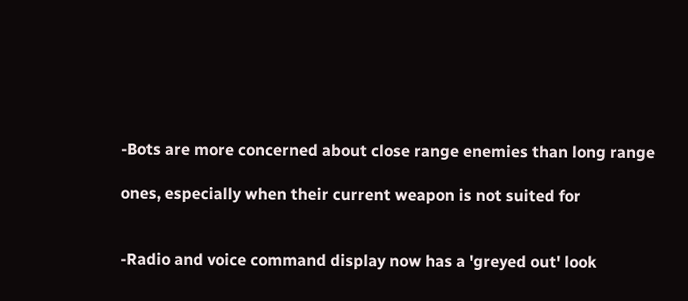-Bots are more concerned about close range enemies than long range

ones, especially when their current weapon is not suited for


-Radio and voice command display now has a 'greyed out' look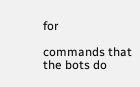for

commands that the bots do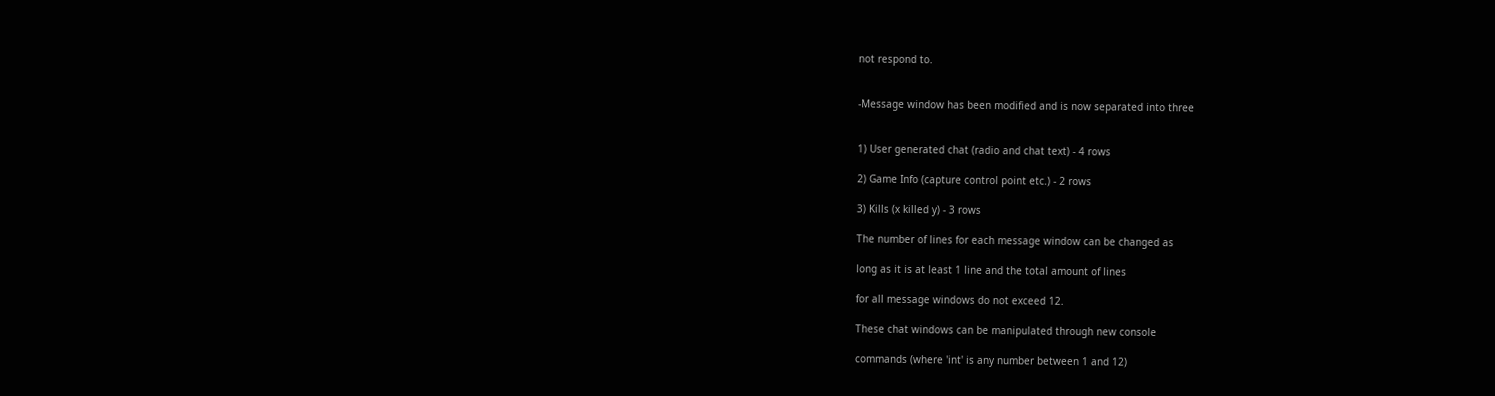not respond to.


-Message window has been modified and is now separated into three


1) User generated chat (radio and chat text) - 4 rows

2) Game Info (capture control point etc.) - 2 rows

3) Kills (x killed y) - 3 rows

The number of lines for each message window can be changed as

long as it is at least 1 line and the total amount of lines

for all message windows do not exceed 12.

These chat windows can be manipulated through new console

commands (where 'int' is any number between 1 and 12)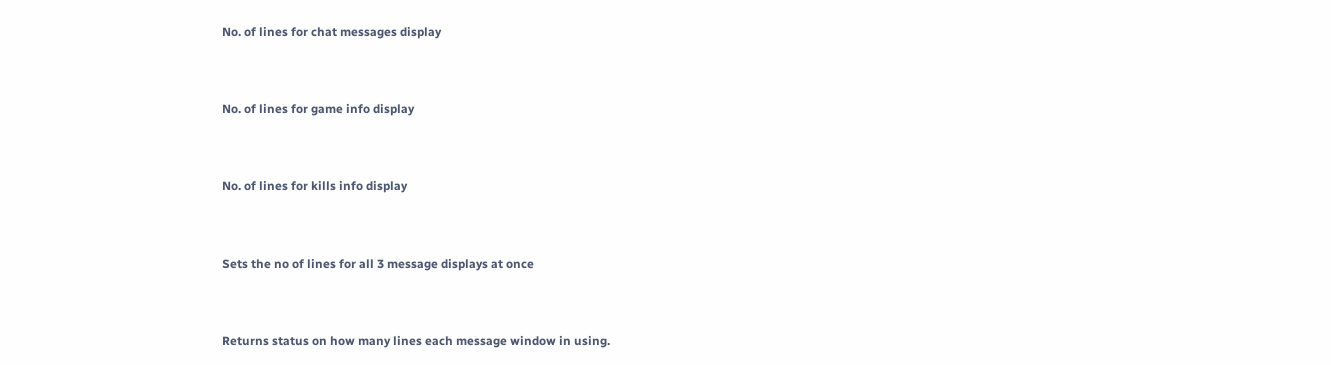No. of lines for chat messages display


No. of lines for game info display


No. of lines for kills info display


Sets the no of lines for all 3 message displays at once


Returns status on how many lines each message window in using.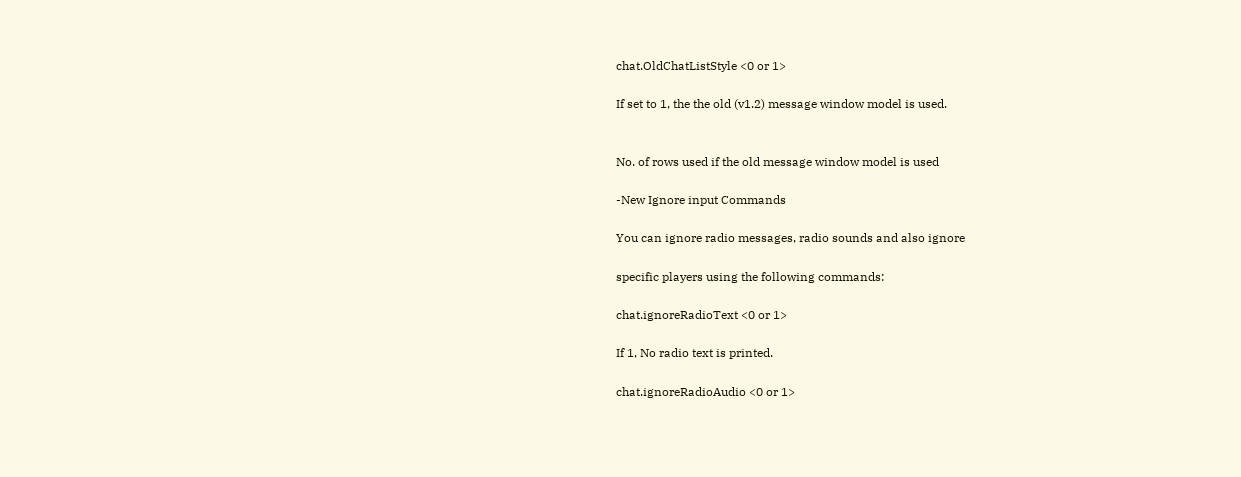chat.OldChatListStyle <0 or 1>

If set to 1, the the old (v1.2) message window model is used.


No. of rows used if the old message window model is used

-New Ignore input Commands

You can ignore radio messages, radio sounds and also ignore

specific players using the following commands:

chat.ignoreRadioText <0 or 1>

If 1, No radio text is printed.

chat.ignoreRadioAudio <0 or 1>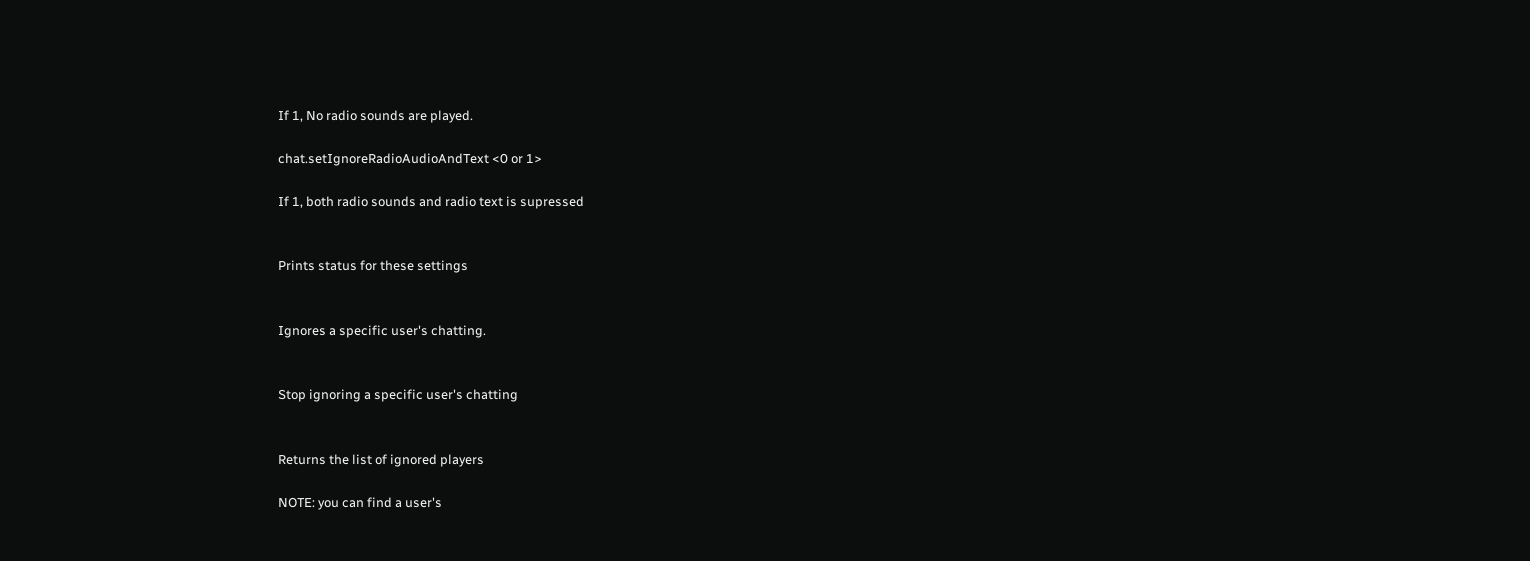If 1, No radio sounds are played.

chat.setIgnoreRadioAudioAndText <0 or 1>

If 1, both radio sounds and radio text is supressed


Prints status for these settings


Ignores a specific user's chatting.


Stop ignoring a specific user's chatting


Returns the list of ignored players

NOTE: you can find a user's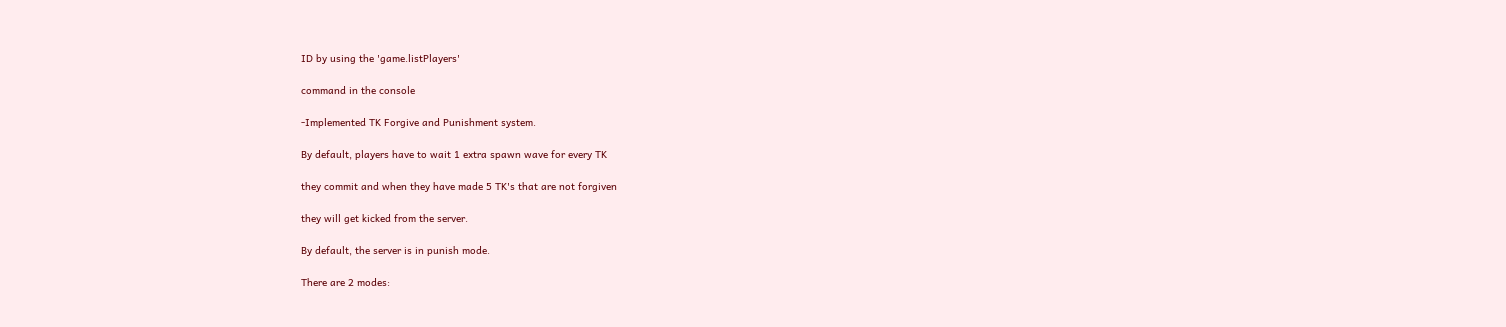ID by using the 'game.listPlayers'

command in the console

-Implemented TK Forgive and Punishment system.

By default, players have to wait 1 extra spawn wave for every TK

they commit and when they have made 5 TK's that are not forgiven

they will get kicked from the server.

By default, the server is in punish mode.

There are 2 modes: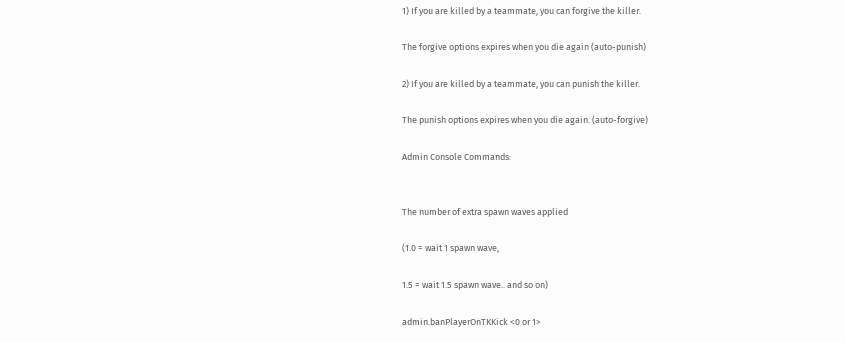1) If you are killed by a teammate, you can forgive the killer.

The forgive options expires when you die again (auto-punish)

2) If you are killed by a teammate, you can punish the killer.

The punish options expires when you die again. (auto-forgive)

Admin Console Commands:


The number of extra spawn waves applied

(1.0 = wait 1 spawn wave,

1.5 = wait 1.5 spawn wave.. and so on)

admin.banPlayerOnTKKick <0 or 1>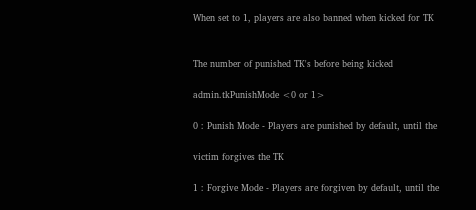When set to 1, players are also banned when kicked for TK


The number of punished TK's before being kicked

admin.tkPunishMode <0 or 1>

0 : Punish Mode - Players are punished by default, until the

victim forgives the TK

1 : Forgive Mode - Players are forgiven by default, until the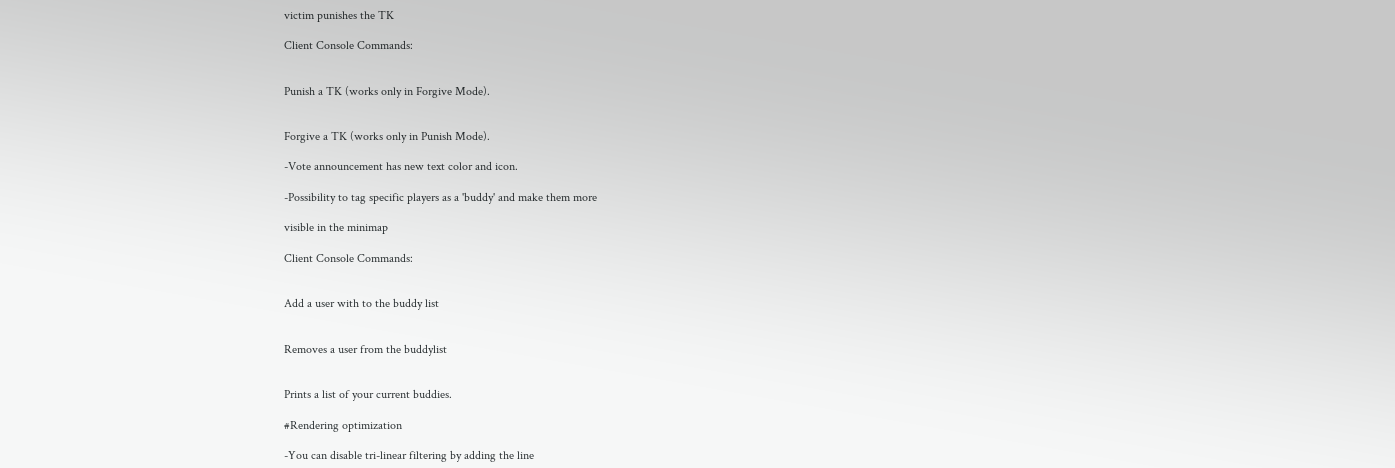victim punishes the TK

Client Console Commands:


Punish a TK (works only in Forgive Mode).


Forgive a TK (works only in Punish Mode).

-Vote announcement has new text color and icon.

-Possibility to tag specific players as a 'buddy' and make them more

visible in the minimap

Client Console Commands:


Add a user with to the buddy list


Removes a user from the buddylist


Prints a list of your current buddies.

#Rendering optimization

-You can disable tri-linear filtering by adding the line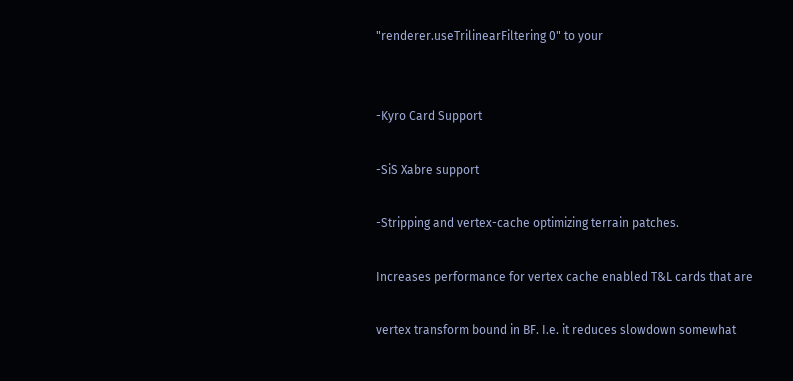"renderer.useTrilinearFiltering 0" to your


-Kyro Card Support

-SiS Xabre support

-Stripping and vertex-cache optimizing terrain patches.

Increases performance for vertex cache enabled T&L cards that are

vertex transform bound in BF. I.e. it reduces slowdown somewhat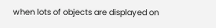when lots of objects are displayed on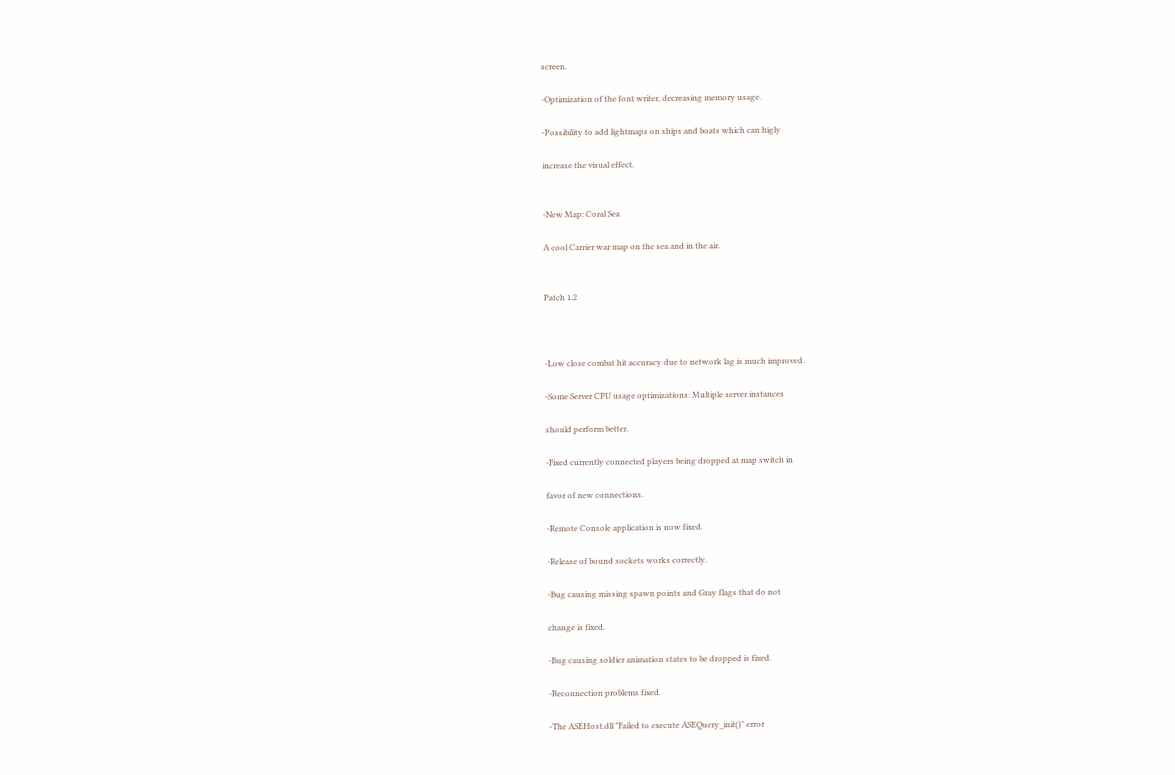screen.

-Optimization of the font writer, decreasing memory usage.

-Possibility to add lightmaps on ships and boats which can higly

increase the visual effect.


-New Map: Coral Sea

A cool Carrier war map on the sea and in the air.


Patch 1.2



-Low close combat hit accuracy due to network lag is much improved.

-Some Server CPU usage optimizations: Multiple server instances

should perform better.

-Fixed currently connected players being dropped at map switch in

favor of new connections.

-Remote Console application is now fixed.

-Release of bound sockets works correctly.

-Bug causing missing spawn points and Gray flags that do not

change is fixed.

-Bug causing soldier animation states to be dropped is fixed.

-Reconnection problems fixed.

-The ASEHost.dll "Failed to execute ASEQuery_init()" error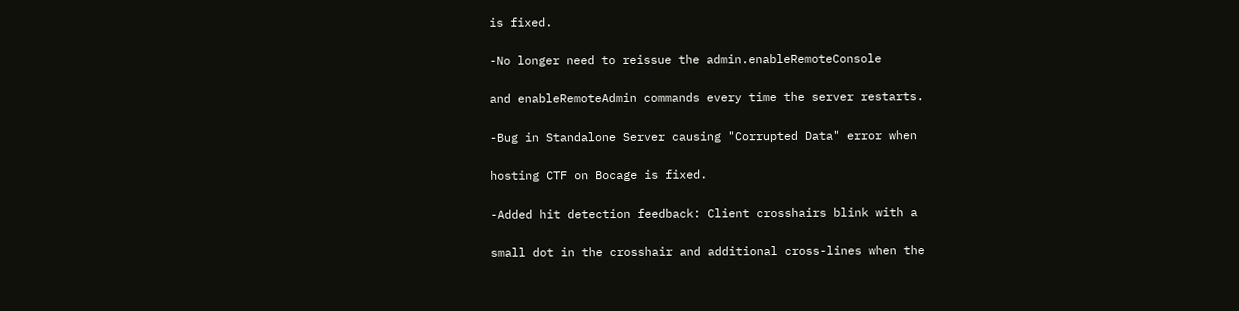is fixed.

-No longer need to reissue the admin.enableRemoteConsole

and enableRemoteAdmin commands every time the server restarts.

-Bug in Standalone Server causing "Corrupted Data" error when

hosting CTF on Bocage is fixed.

-Added hit detection feedback: Client crosshairs blink with a

small dot in the crosshair and additional cross-lines when the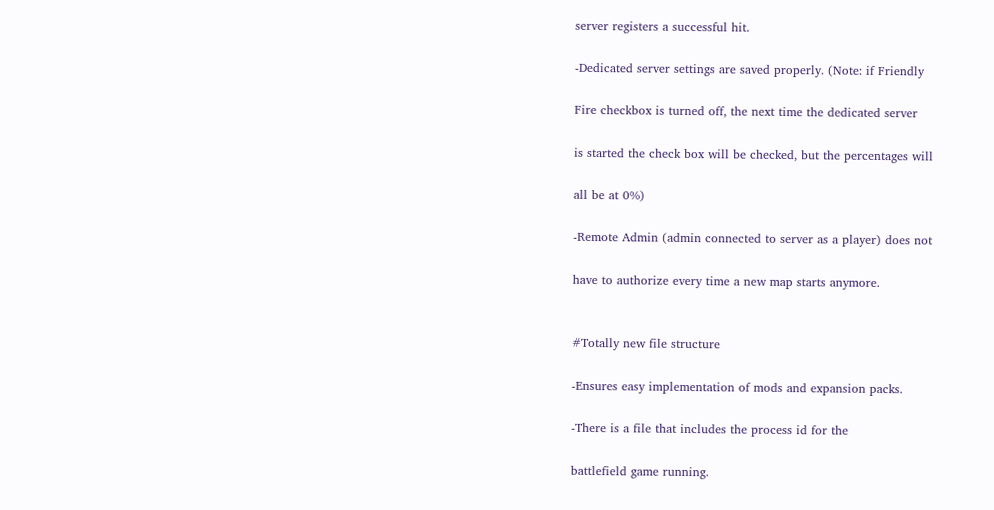server registers a successful hit.

-Dedicated server settings are saved properly. (Note: if Friendly

Fire checkbox is turned off, the next time the dedicated server

is started the check box will be checked, but the percentages will

all be at 0%)

-Remote Admin (admin connected to server as a player) does not

have to authorize every time a new map starts anymore.


#Totally new file structure

-Ensures easy implementation of mods and expansion packs.

-There is a file that includes the process id for the

battlefield game running.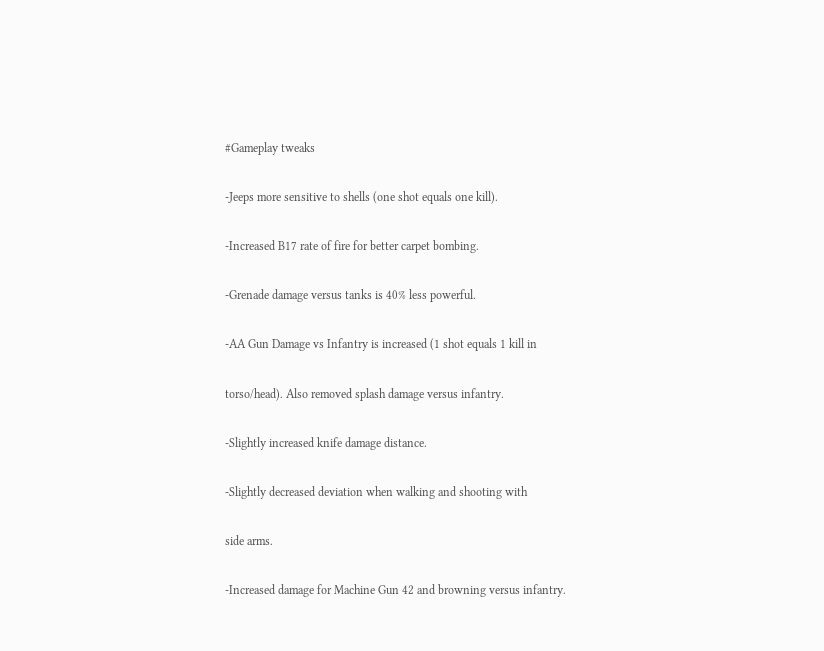#Gameplay tweaks

-Jeeps more sensitive to shells (one shot equals one kill).

-Increased B17 rate of fire for better carpet bombing.

-Grenade damage versus tanks is 40% less powerful.

-AA Gun Damage vs Infantry is increased (1 shot equals 1 kill in

torso/head). Also removed splash damage versus infantry.

-Slightly increased knife damage distance.

-Slightly decreased deviation when walking and shooting with

side arms.

-Increased damage for Machine Gun 42 and browning versus infantry.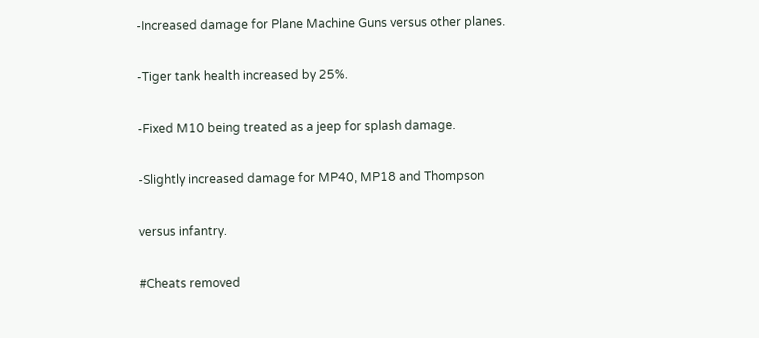-Increased damage for Plane Machine Guns versus other planes.

-Tiger tank health increased by 25%.

-Fixed M10 being treated as a jeep for splash damage.

-Slightly increased damage for MP40, MP18 and Thompson

versus infantry.

#Cheats removed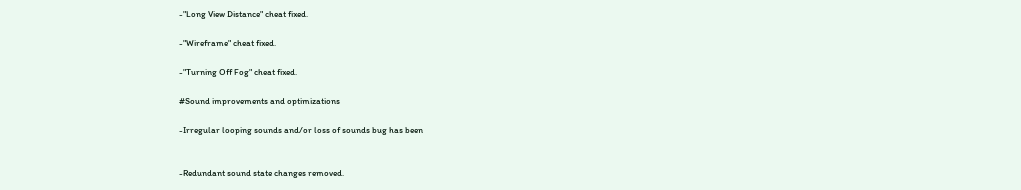-"Long View Distance" cheat fixed.

-"Wireframe" cheat fixed.

-"Turning Off Fog" cheat fixed.

#Sound improvements and optimizations

-Irregular looping sounds and/or loss of sounds bug has been


-Redundant sound state changes removed.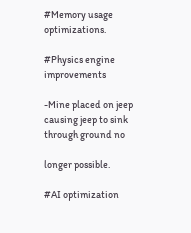#Memory usage optimizations.

#Physics engine improvements

-Mine placed on jeep causing jeep to sink through ground no

longer possible.

#AI optimization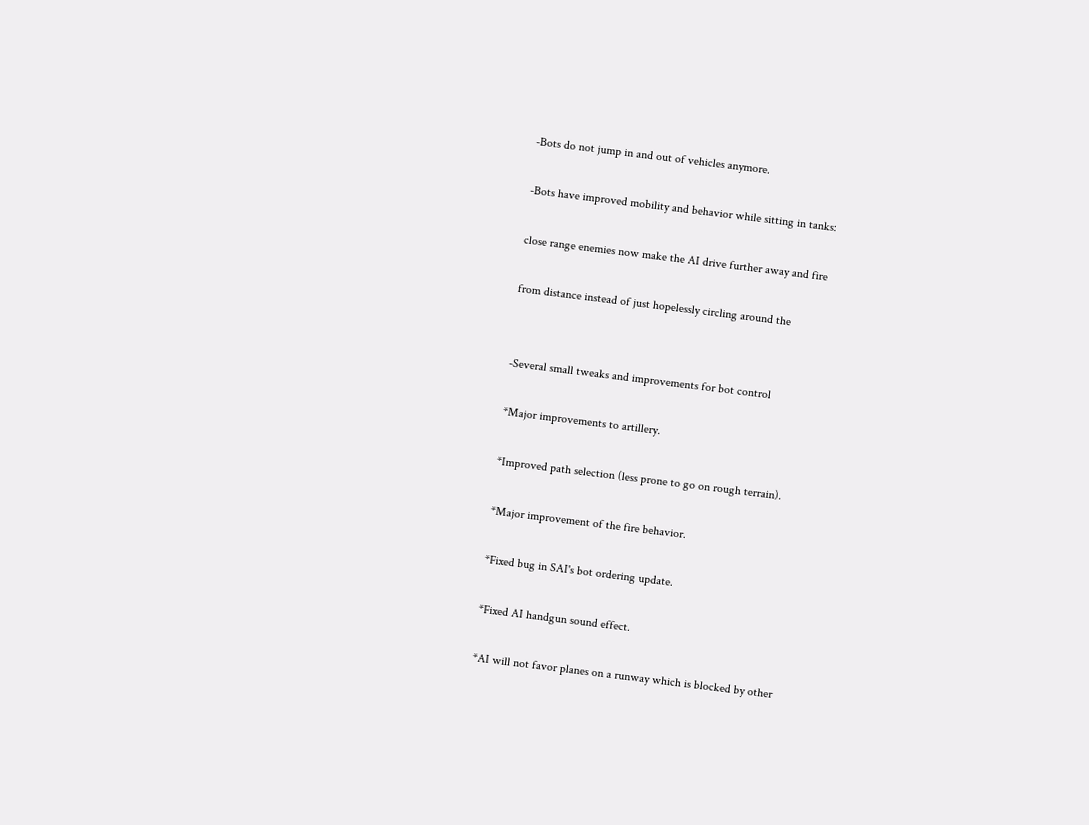-Bots do not jump in and out of vehicles anymore.

-Bots have improved mobility and behavior while sitting in tanks:

close range enemies now make the AI drive further away and fire

from distance instead of just hopelessly circling around the


-Several small tweaks and improvements for bot control

*Major improvements to artillery.

*Improved path selection (less prone to go on rough terrain).

*Major improvement of the fire behavior.

*Fixed bug in SAI's bot ordering update.

*Fixed AI handgun sound effect.

*AI will not favor planes on a runway which is blocked by other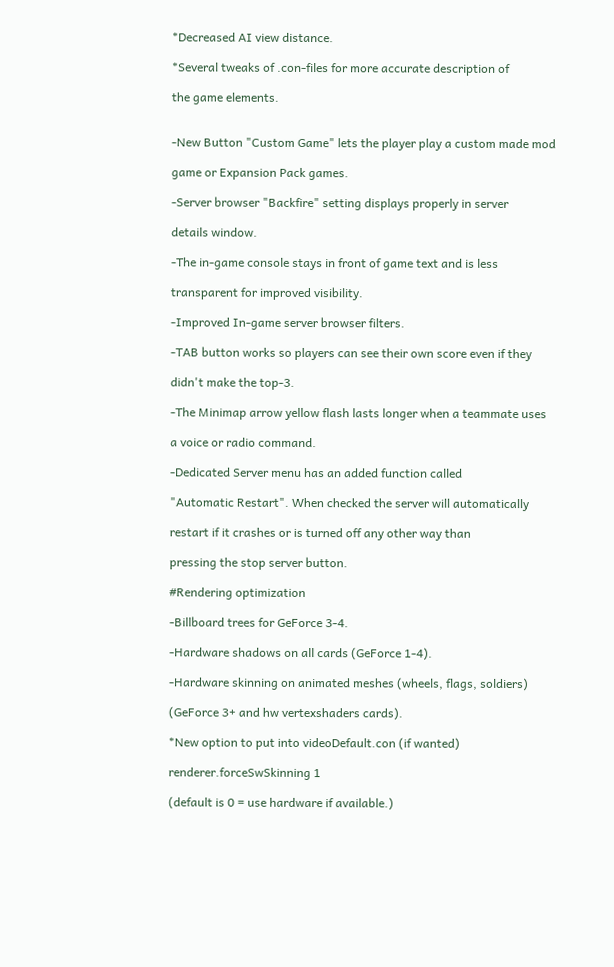*Decreased AI view distance.

*Several tweaks of .con-files for more accurate description of

the game elements.


-New Button "Custom Game" lets the player play a custom made mod

game or Expansion Pack games.

-Server browser "Backfire" setting displays properly in server

details window.

-The in-game console stays in front of game text and is less

transparent for improved visibility.

-Improved In-game server browser filters.

-TAB button works so players can see their own score even if they

didn't make the top-3.

-The Minimap arrow yellow flash lasts longer when a teammate uses

a voice or radio command.

-Dedicated Server menu has an added function called

"Automatic Restart". When checked the server will automatically

restart if it crashes or is turned off any other way than

pressing the stop server button.

#Rendering optimization

-Billboard trees for GeForce 3-4.

-Hardware shadows on all cards (GeForce 1-4).

-Hardware skinning on animated meshes (wheels, flags, soldiers)

(GeForce 3+ and hw vertexshaders cards).

*New option to put into videoDefault.con (if wanted)

renderer.forceSwSkinning 1

(default is 0 = use hardware if available.)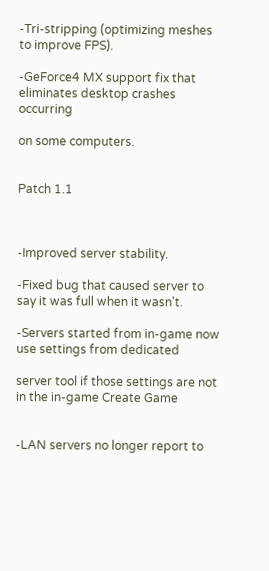-Tri-stripping (optimizing meshes to improve FPS).

-GeForce4 MX support fix that eliminates desktop crashes occurring

on some computers.


Patch 1.1



-Improved server stability.

-Fixed bug that caused server to say it was full when it wasn't.

-Servers started from in-game now use settings from dedicated

server tool if those settings are not in the in-game Create Game


-LAN servers no longer report to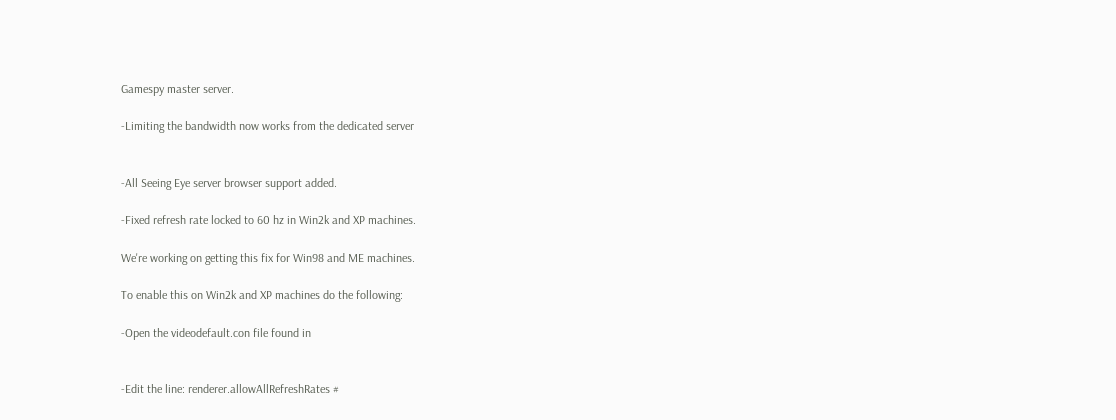Gamespy master server.

-Limiting the bandwidth now works from the dedicated server


-All Seeing Eye server browser support added.

-Fixed refresh rate locked to 60 hz in Win2k and XP machines.

We're working on getting this fix for Win98 and ME machines.

To enable this on Win2k and XP machines do the following:

-Open the videodefault.con file found in


-Edit the line: renderer.allowAllRefreshRates #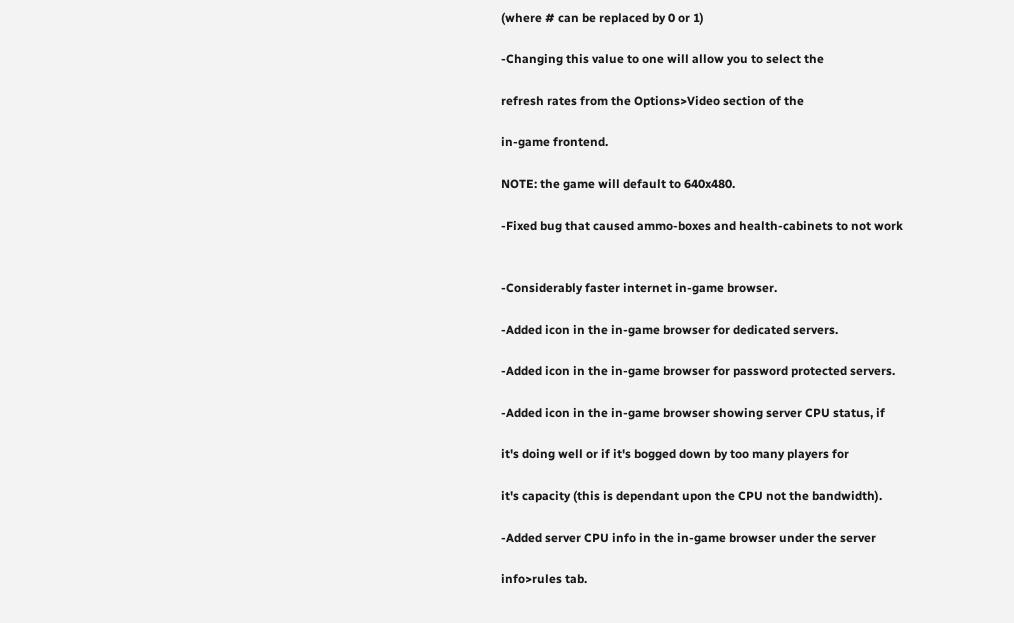(where # can be replaced by 0 or 1)

-Changing this value to one will allow you to select the

refresh rates from the Options>Video section of the

in-game frontend.

NOTE: the game will default to 640x480.

-Fixed bug that caused ammo-boxes and health-cabinets to not work


-Considerably faster internet in-game browser.

-Added icon in the in-game browser for dedicated servers.

-Added icon in the in-game browser for password protected servers.

-Added icon in the in-game browser showing server CPU status, if

it's doing well or if it's bogged down by too many players for

it's capacity (this is dependant upon the CPU not the bandwidth).

-Added server CPU info in the in-game browser under the server

info>rules tab.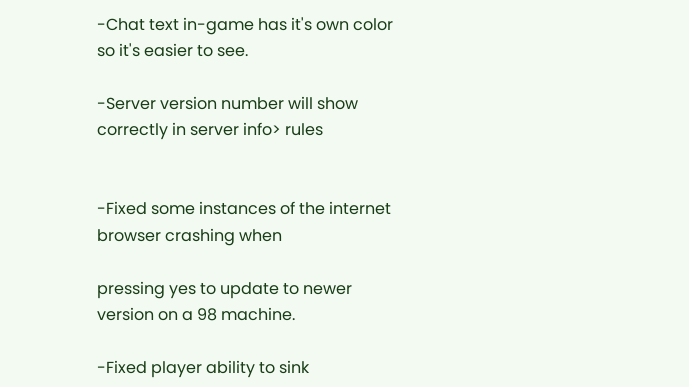-Chat text in-game has it's own color so it's easier to see.

-Server version number will show correctly in server info> rules


-Fixed some instances of the internet browser crashing when

pressing yes to update to newer version on a 98 machine.

-Fixed player ability to sink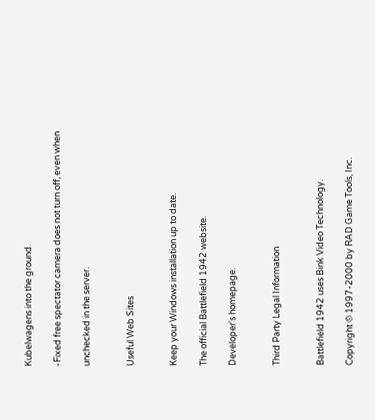Kubelwagens into the ground.

-Fixed free spectator camera does not turn off, even when

unchecked in the server.


Useful Web Sites


Keep your Windows installation up to date.

The official Battlefield 1942 website.

Developer's homepage.


Third Party Legal Information


Battlefield 1942 uses Bink Video Technology.

Copyright © 1997-2000 by RAD Game Tools, Inc.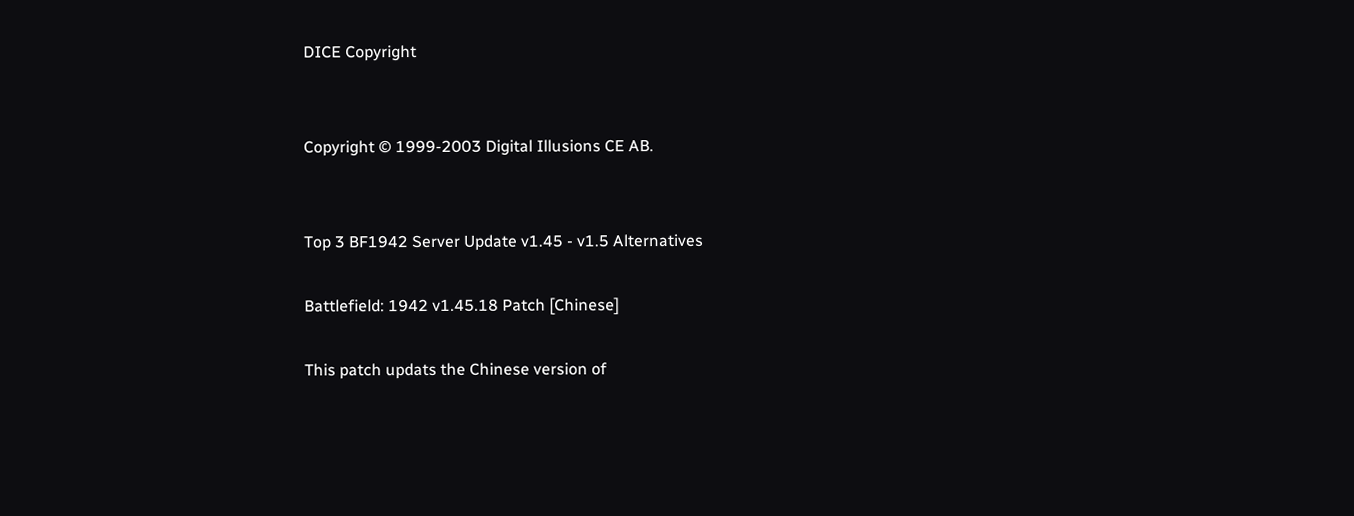DICE Copyright


Copyright © 1999-2003 Digital Illusions CE AB.


Top 3 BF1942 Server Update v1.45 - v1.5 Alternatives

Battlefield: 1942 v1.45.18 Patch [Chinese]

This patch updats the Chinese version of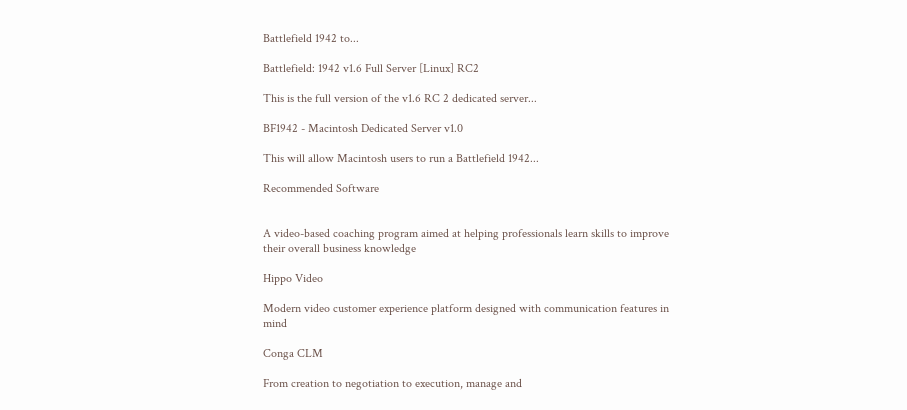Battlefield 1942 to...

Battlefield: 1942 v1.6 Full Server [Linux] RC2

This is the full version of the v1.6 RC 2 dedicated server...

BF1942 - Macintosh Dedicated Server v1.0

This will allow Macintosh users to run a Battlefield 1942...

Recommended Software


A video-based coaching program aimed at helping professionals learn skills to improve their overall business knowledge

Hippo Video

Modern video customer experience platform designed with communication features in mind

Conga CLM

From creation to negotiation to execution, manage and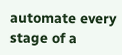automate every stage of a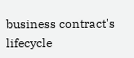business contract's lifecycle